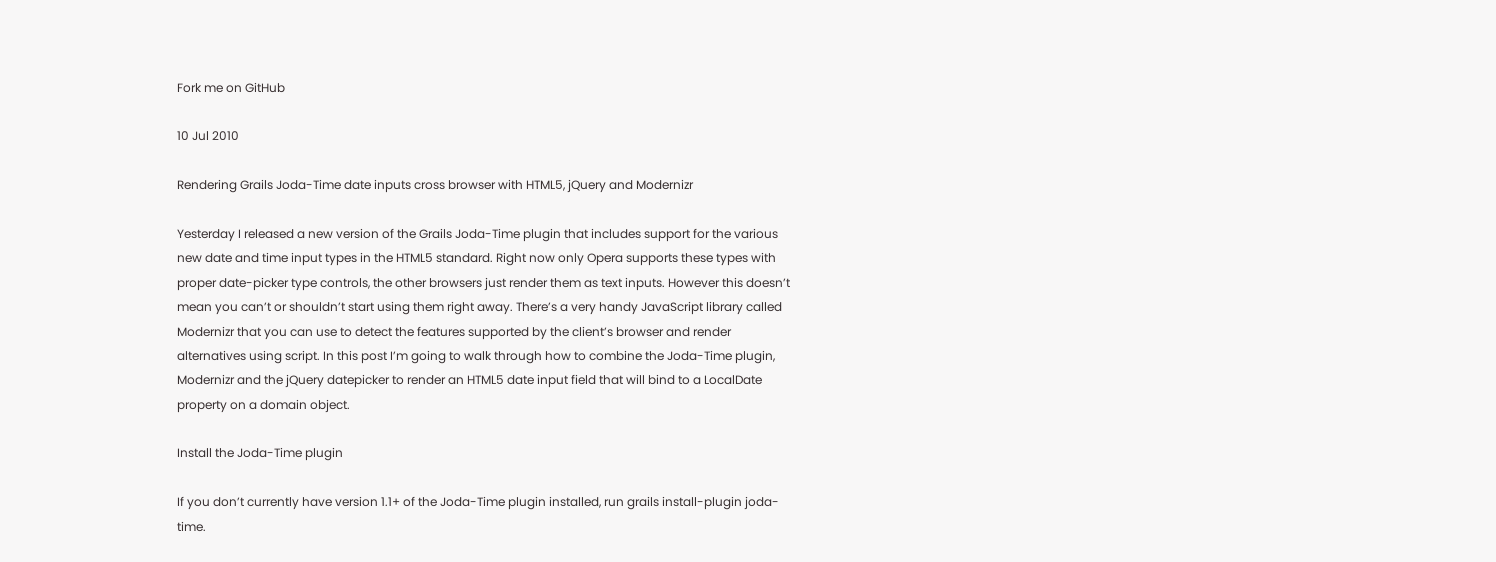Fork me on GitHub

10 Jul 2010

Rendering Grails Joda-Time date inputs cross browser with HTML5, jQuery and Modernizr

Yesterday I released a new version of the Grails Joda-Time plugin that includes support for the various new date and time input types in the HTML5 standard. Right now only Opera supports these types with proper date-picker type controls, the other browsers just render them as text inputs. However this doesn’t mean you can’t or shouldn’t start using them right away. There’s a very handy JavaScript library called Modernizr that you can use to detect the features supported by the client’s browser and render alternatives using script. In this post I’m going to walk through how to combine the Joda-Time plugin, Modernizr and the jQuery datepicker to render an HTML5 date input field that will bind to a LocalDate property on a domain object.

Install the Joda-Time plugin

If you don’t currently have version 1.1+ of the Joda-Time plugin installed, run grails install-plugin joda-time.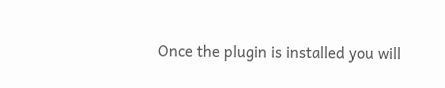Once the plugin is installed you will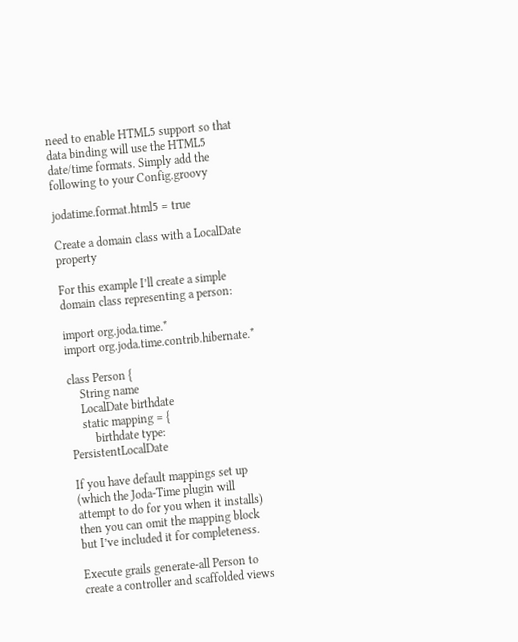need to enable HTML5 support so that data binding will use the HTML5 date/time formats. Simply add the following to your Config.groovy

jodatime.format.html5 = true

Create a domain class with a LocalDate property

For this example I’ll create a simple domain class representing a person:

import org.joda.time.*
import org.joda.time.contrib.hibernate.*

class Person {
    String name
    LocalDate birthdate
    static mapping = {
        birthdate type: PersistentLocalDate

If you have default mappings set up (which the Joda-Time plugin will attempt to do for you when it installs) then you can omit the mapping block but I’ve included it for completeness.

Execute grails generate-all Person to create a controller and scaffolded views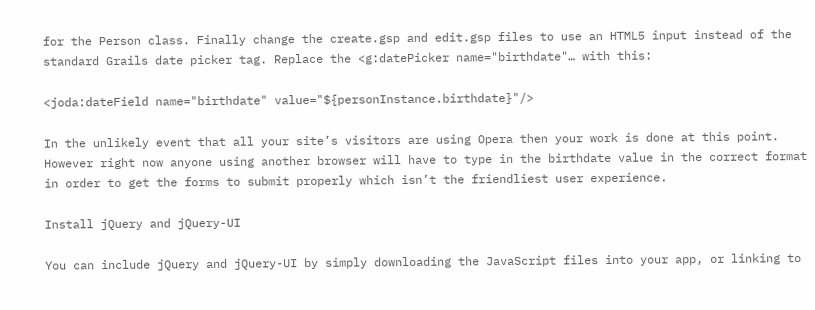for the Person class. Finally change the create.gsp and edit.gsp files to use an HTML5 input instead of the standard Grails date picker tag. Replace the <g:datePicker name="birthdate"… with this:

<joda:dateField name="birthdate" value="${personInstance.birthdate}"/>

In the unlikely event that all your site’s visitors are using Opera then your work is done at this point. However right now anyone using another browser will have to type in the birthdate value in the correct format in order to get the forms to submit properly which isn’t the friendliest user experience.

Install jQuery and jQuery-UI

You can include jQuery and jQuery-UI by simply downloading the JavaScript files into your app, or linking to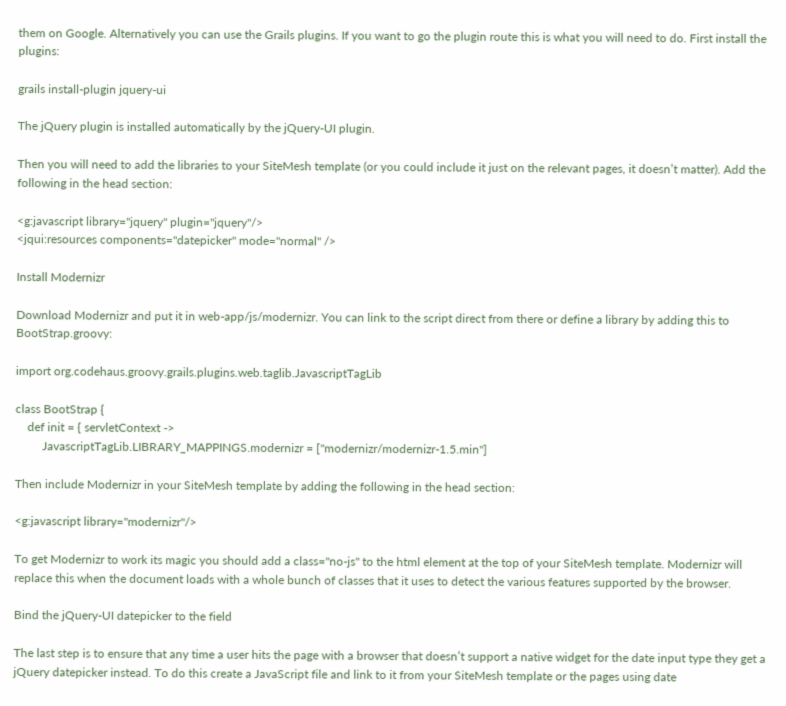them on Google. Alternatively you can use the Grails plugins. If you want to go the plugin route this is what you will need to do. First install the plugins:

grails install-plugin jquery-ui

The jQuery plugin is installed automatically by the jQuery-UI plugin.

Then you will need to add the libraries to your SiteMesh template (or you could include it just on the relevant pages, it doesn’t matter). Add the following in the head section:

<g:javascript library="jquery" plugin="jquery"/>
<jqui:resources components="datepicker" mode="normal" />

Install Modernizr

Download Modernizr and put it in web-app/js/modernizr. You can link to the script direct from there or define a library by adding this to BootStrap.groovy:

import org.codehaus.groovy.grails.plugins.web.taglib.JavascriptTagLib

class BootStrap {
    def init = { servletContext ->
         JavascriptTagLib.LIBRARY_MAPPINGS.modernizr = ["modernizr/modernizr-1.5.min"]

Then include Modernizr in your SiteMesh template by adding the following in the head section:

<g:javascript library="modernizr"/>

To get Modernizr to work its magic you should add a class="no-js" to the html element at the top of your SiteMesh template. Modernizr will replace this when the document loads with a whole bunch of classes that it uses to detect the various features supported by the browser.

Bind the jQuery-UI datepicker to the field

The last step is to ensure that any time a user hits the page with a browser that doesn’t support a native widget for the date input type they get a jQuery datepicker instead. To do this create a JavaScript file and link to it from your SiteMesh template or the pages using date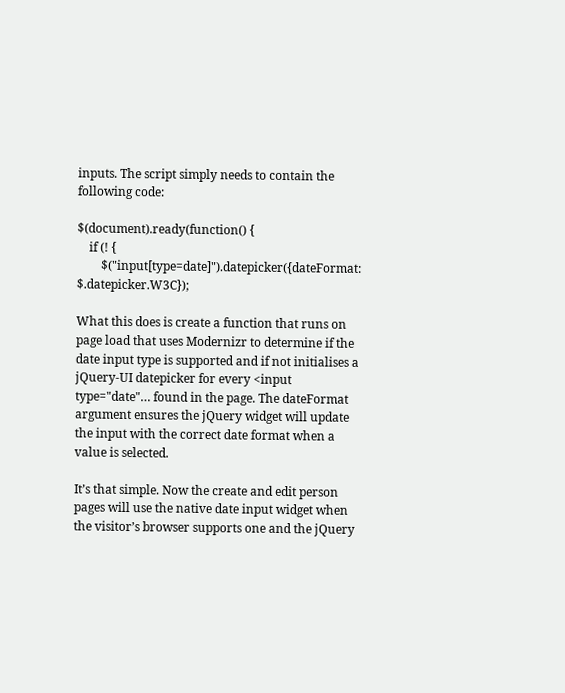inputs. The script simply needs to contain the following code:

$(document).ready(function() {
    if (! {
        $("input[type=date]").datepicker({dateFormat: $.datepicker.W3C});

What this does is create a function that runs on page load that uses Modernizr to determine if the date input type is supported and if not initialises a jQuery-UI datepicker for every <input type="date"… found in the page. The dateFormat argument ensures the jQuery widget will update the input with the correct date format when a value is selected.

It’s that simple. Now the create and edit person pages will use the native date input widget when the visitor’s browser supports one and the jQuery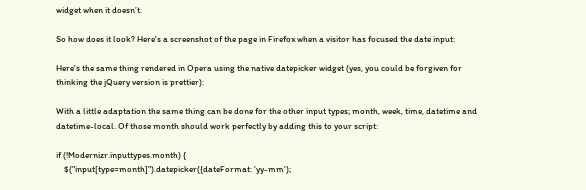widget when it doesn’t.

So how does it look? Here's a screenshot of the page in Firefox when a visitor has focused the date input:

Here's the same thing rendered in Opera using the native datepicker widget (yes, you could be forgiven for thinking the jQuery version is prettier):

With a little adaptation the same thing can be done for the other input types; month, week, time, datetime and datetime-local. Of those month should work perfectly by adding this to your script:

if (!Modernizr.inputtypes.month) {
    $("input[type=month]").datepicker({dateFormat: 'yy-mm');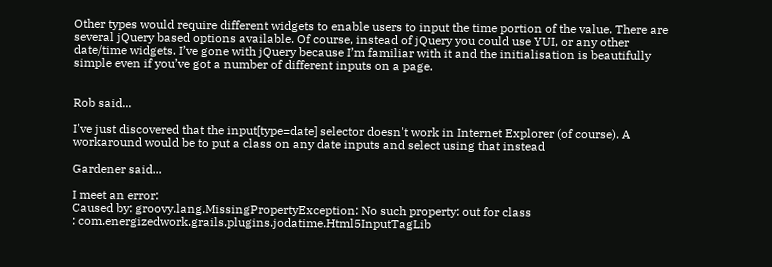Other types would require different widgets to enable users to input the time portion of the value. There are several jQuery based options available. Of course, instead of jQuery you could use YUI, or any other date/time widgets. I’ve gone with jQuery because I’m familiar with it and the initialisation is beautifully simple even if you’ve got a number of different inputs on a page.


Rob said...

I've just discovered that the input[type=date] selector doesn't work in Internet Explorer (of course). A workaround would be to put a class on any date inputs and select using that instead

Gardener said...

I meet an error:
Caused by: groovy.lang.MissingPropertyException: No such property: out for class
: com.energizedwork.grails.plugins.jodatime.Html5InputTagLib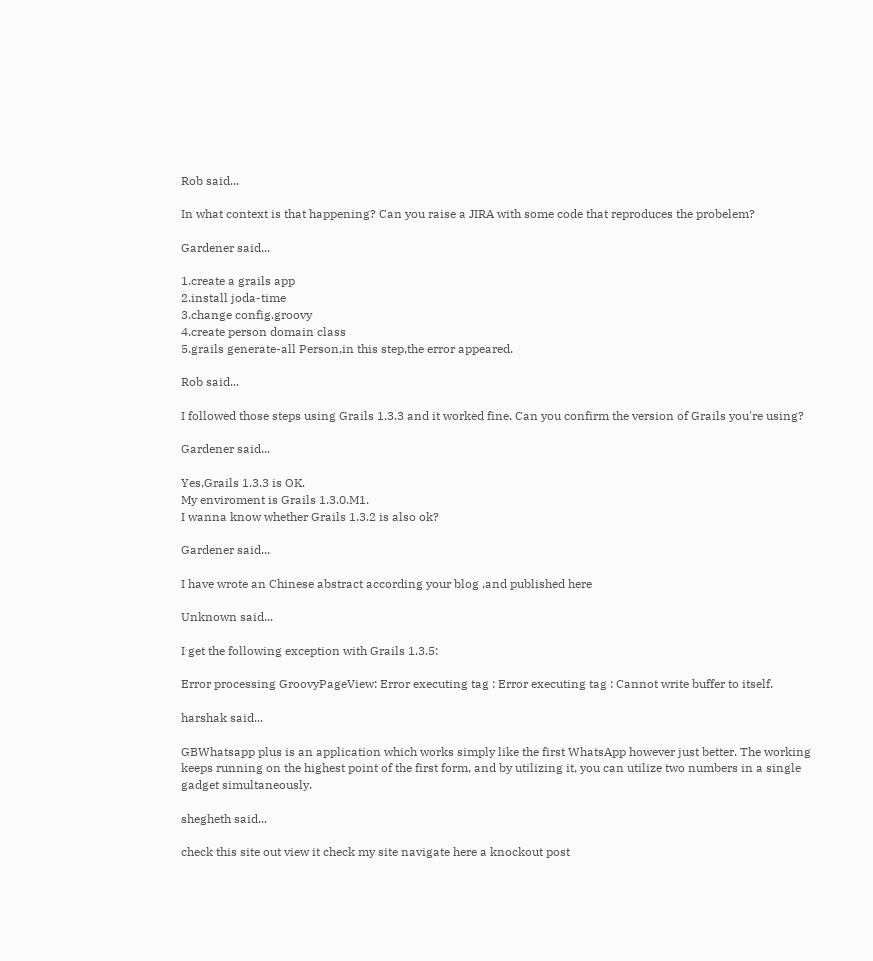Rob said...

In what context is that happening? Can you raise a JIRA with some code that reproduces the probelem?

Gardener said...

1.create a grails app
2.install joda-time
3.change config.groovy
4.create person domain class
5.grails generate-all Person,in this step,the error appeared.

Rob said...

I followed those steps using Grails 1.3.3 and it worked fine. Can you confirm the version of Grails you're using?

Gardener said...

Yes,Grails 1.3.3 is OK.
My enviroment is Grails 1.3.0.M1.
I wanna know whether Grails 1.3.2 is also ok?

Gardener said...

I have wrote an Chinese abstract according your blog ,and published here

Unknown said...

I get the following exception with Grails 1.3.5:

Error processing GroovyPageView: Error executing tag : Error executing tag : Cannot write buffer to itself.

harshak said...

GBWhatsapp plus is an application which works simply like the first WhatsApp however just better. The working keeps running on the highest point of the first form, and by utilizing it, you can utilize two numbers in a single gadget simultaneously.

shegheth said...

check this site out view it check my site navigate here a knockout post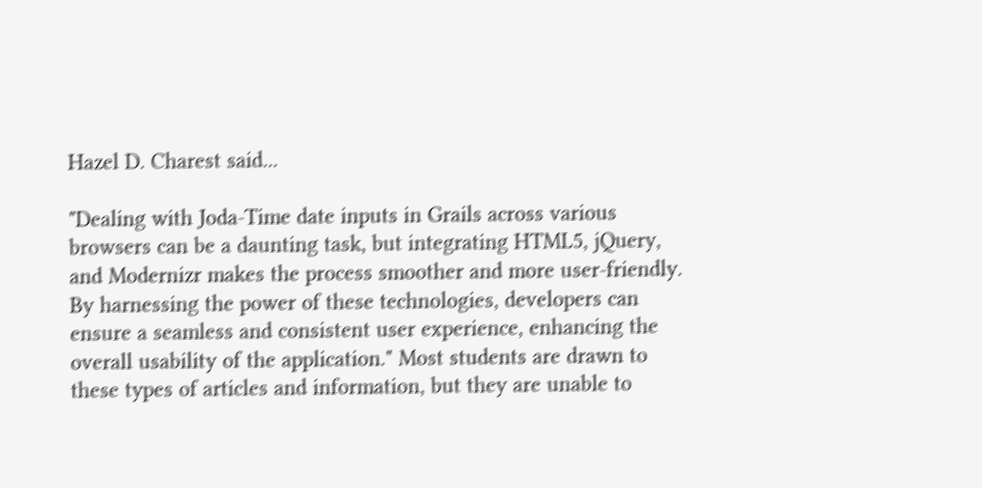Hazel D. Charest said...

"Dealing with Joda-Time date inputs in Grails across various browsers can be a daunting task, but integrating HTML5, jQuery, and Modernizr makes the process smoother and more user-friendly. By harnessing the power of these technologies, developers can ensure a seamless and consistent user experience, enhancing the overall usability of the application." Most students are drawn to these types of articles and information, but they are unable to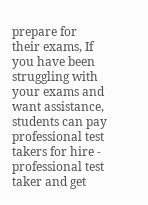prepare for their exams, If you have been struggling with your exams and want assistance, students can pay professional test takers for hire - professional test taker and get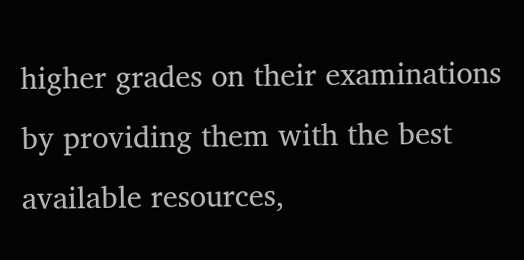higher grades on their examinations by providing them with the best available resources,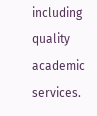including quality academic services.